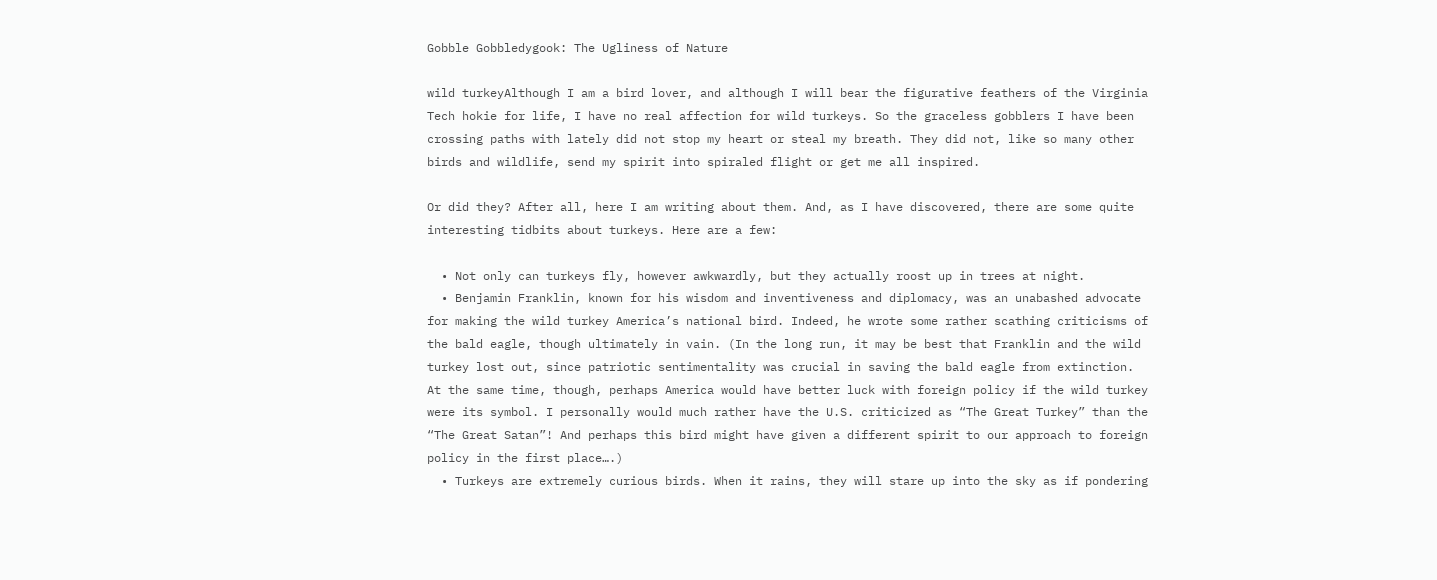Gobble Gobbledygook: The Ugliness of Nature

wild turkeyAlthough I am a bird lover, and although I will bear the figurative feathers of the Virginia Tech hokie for life, I have no real affection for wild turkeys. So the graceless gobblers I have been crossing paths with lately did not stop my heart or steal my breath. They did not, like so many other birds and wildlife, send my spirit into spiraled flight or get me all inspired.

Or did they? After all, here I am writing about them. And, as I have discovered, there are some quite interesting tidbits about turkeys. Here are a few:

  • Not only can turkeys fly, however awkwardly, but they actually roost up in trees at night.
  • Benjamin Franklin, known for his wisdom and inventiveness and diplomacy, was an unabashed advocate for making the wild turkey America’s national bird. Indeed, he wrote some rather scathing criticisms of the bald eagle, though ultimately in vain. (In the long run, it may be best that Franklin and the wild turkey lost out, since patriotic sentimentality was crucial in saving the bald eagle from extinction. At the same time, though, perhaps America would have better luck with foreign policy if the wild turkey were its symbol. I personally would much rather have the U.S. criticized as “The Great Turkey” than the “The Great Satan”! And perhaps this bird might have given a different spirit to our approach to foreign policy in the first place….)
  • Turkeys are extremely curious birds. When it rains, they will stare up into the sky as if pondering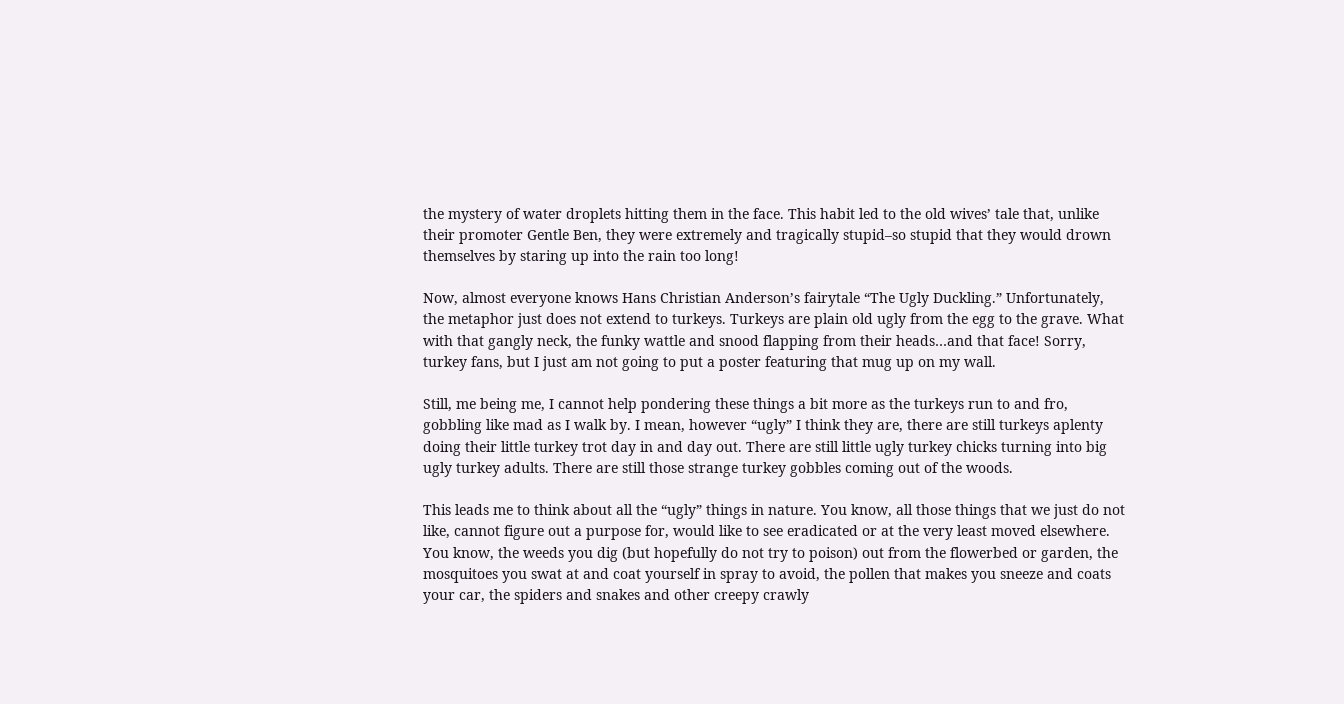the mystery of water droplets hitting them in the face. This habit led to the old wives’ tale that, unlike their promoter Gentle Ben, they were extremely and tragically stupid–so stupid that they would drown themselves by staring up into the rain too long!

Now, almost everyone knows Hans Christian Anderson’s fairytale “The Ugly Duckling.” Unfortunately, the metaphor just does not extend to turkeys. Turkeys are plain old ugly from the egg to the grave. What with that gangly neck, the funky wattle and snood flapping from their heads…and that face! Sorry, turkey fans, but I just am not going to put a poster featuring that mug up on my wall.

Still, me being me, I cannot help pondering these things a bit more as the turkeys run to and fro, gobbling like mad as I walk by. I mean, however “ugly” I think they are, there are still turkeys aplenty doing their little turkey trot day in and day out. There are still little ugly turkey chicks turning into big ugly turkey adults. There are still those strange turkey gobbles coming out of the woods.

This leads me to think about all the “ugly” things in nature. You know, all those things that we just do not like, cannot figure out a purpose for, would like to see eradicated or at the very least moved elsewhere. You know, the weeds you dig (but hopefully do not try to poison) out from the flowerbed or garden, the mosquitoes you swat at and coat yourself in spray to avoid, the pollen that makes you sneeze and coats your car, the spiders and snakes and other creepy crawly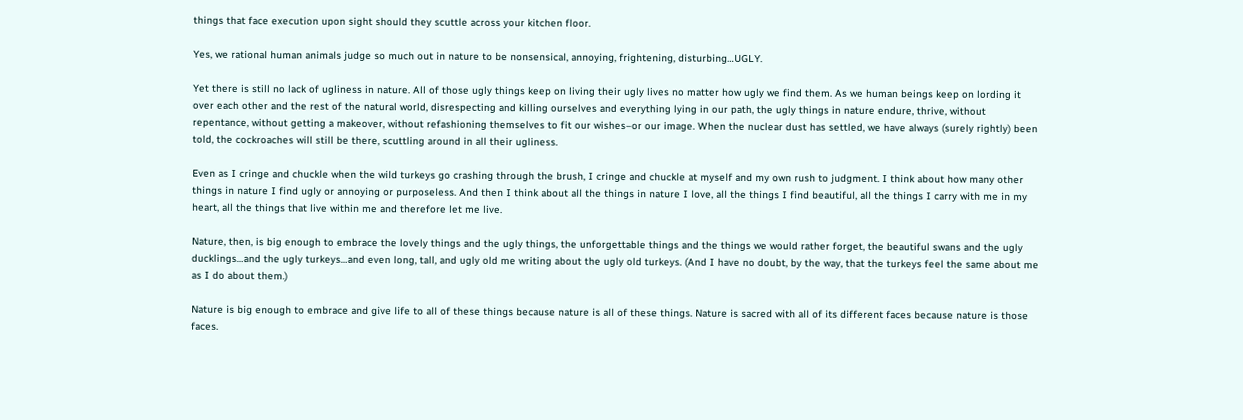things that face execution upon sight should they scuttle across your kitchen floor.

Yes, we rational human animals judge so much out in nature to be nonsensical, annoying, frightening, disturbing…UGLY.

Yet there is still no lack of ugliness in nature. All of those ugly things keep on living their ugly lives no matter how ugly we find them. As we human beings keep on lording it over each other and the rest of the natural world, disrespecting and killing ourselves and everything lying in our path, the ugly things in nature endure, thrive, without repentance, without getting a makeover, without refashioning themselves to fit our wishes–or our image. When the nuclear dust has settled, we have always (surely rightly) been told, the cockroaches will still be there, scuttling around in all their ugliness.

Even as I cringe and chuckle when the wild turkeys go crashing through the brush, I cringe and chuckle at myself and my own rush to judgment. I think about how many other things in nature I find ugly or annoying or purposeless. And then I think about all the things in nature I love, all the things I find beautiful, all the things I carry with me in my heart, all the things that live within me and therefore let me live.

Nature, then, is big enough to embrace the lovely things and the ugly things, the unforgettable things and the things we would rather forget, the beautiful swans and the ugly ducklings…and the ugly turkeys…and even long, tall, and ugly old me writing about the ugly old turkeys. (And I have no doubt, by the way, that the turkeys feel the same about me as I do about them.)

Nature is big enough to embrace and give life to all of these things because nature is all of these things. Nature is sacred with all of its different faces because nature is those faces.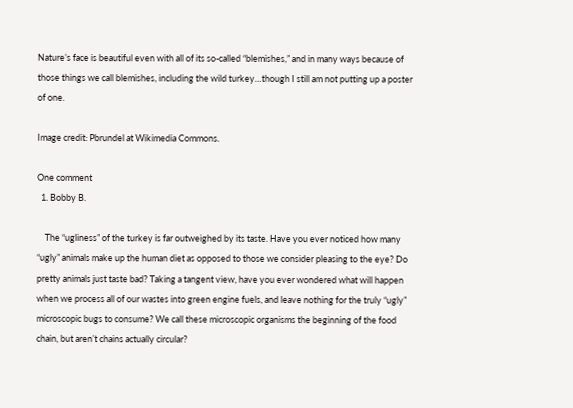Nature’s face is beautiful even with all of its so-called “blemishes,” and in many ways because of those things we call blemishes, including the wild turkey…though I still am not putting up a poster of one.

Image credit: Pbrundel at Wikimedia Commons.

One comment
  1. Bobby B.

    The “ugliness” of the turkey is far outweighed by its taste. Have you ever noticed how many “ugly” animals make up the human diet as opposed to those we consider pleasing to the eye? Do pretty animals just taste bad? Taking a tangent view, have you ever wondered what will happen when we process all of our wastes into green engine fuels, and leave nothing for the truly “ugly” microscopic bugs to consume? We call these microscopic organisms the beginning of the food chain, but aren’t chains actually circular?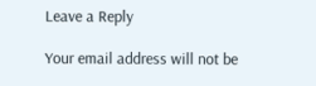Leave a Reply

Your email address will not be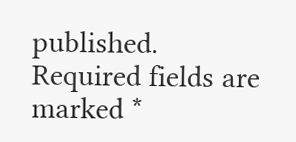published. Required fields are marked *